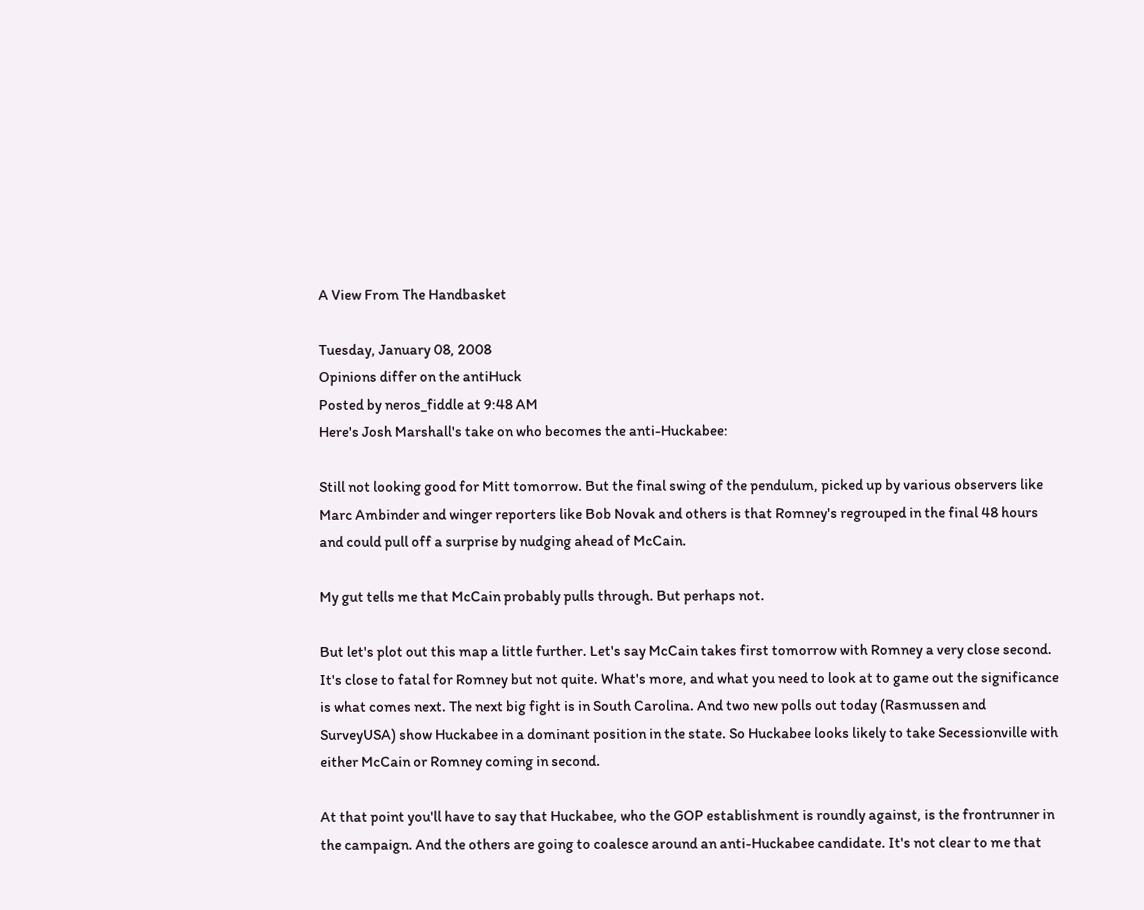A View From The Handbasket

Tuesday, January 08, 2008
Opinions differ on the antiHuck
Posted by neros_fiddle at 9:48 AM
Here's Josh Marshall's take on who becomes the anti-Huckabee:

Still not looking good for Mitt tomorrow. But the final swing of the pendulum, picked up by various observers like Marc Ambinder and winger reporters like Bob Novak and others is that Romney's regrouped in the final 48 hours and could pull off a surprise by nudging ahead of McCain.

My gut tells me that McCain probably pulls through. But perhaps not.

But let's plot out this map a little further. Let's say McCain takes first tomorrow with Romney a very close second. It's close to fatal for Romney but not quite. What's more, and what you need to look at to game out the significance is what comes next. The next big fight is in South Carolina. And two new polls out today (Rasmussen and SurveyUSA) show Huckabee in a dominant position in the state. So Huckabee looks likely to take Secessionville with either McCain or Romney coming in second.

At that point you'll have to say that Huckabee, who the GOP establishment is roundly against, is the frontrunner in the campaign. And the others are going to coalesce around an anti-Huckabee candidate. It's not clear to me that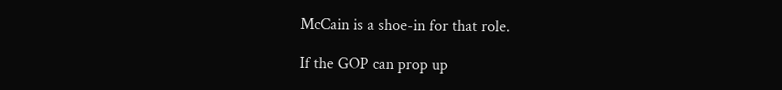McCain is a shoe-in for that role.

If the GOP can prop up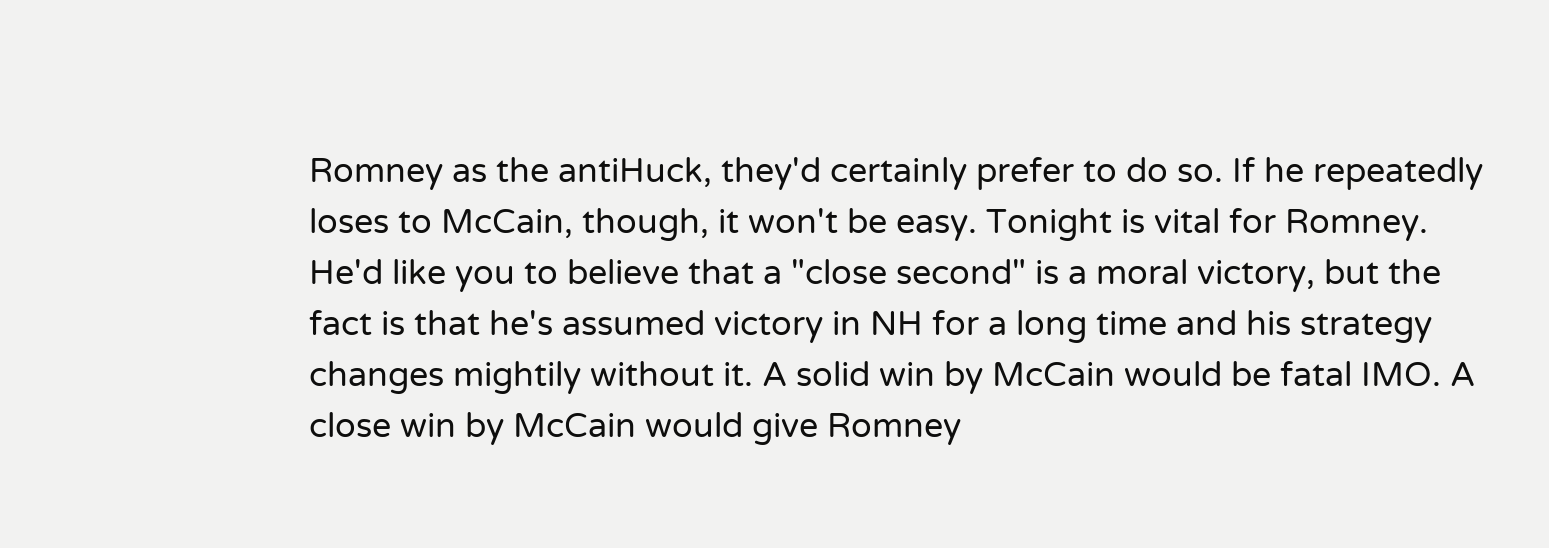Romney as the antiHuck, they'd certainly prefer to do so. If he repeatedly loses to McCain, though, it won't be easy. Tonight is vital for Romney. He'd like you to believe that a "close second" is a moral victory, but the fact is that he's assumed victory in NH for a long time and his strategy changes mightily without it. A solid win by McCain would be fatal IMO. A close win by McCain would give Romney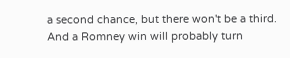a second chance, but there won't be a third. And a Romney win will probably turn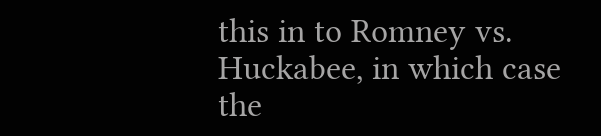this in to Romney vs. Huckabee, in which case the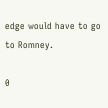edge would have to go to Romney.

0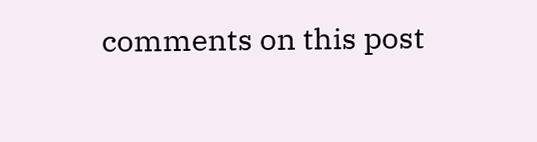comments on this post